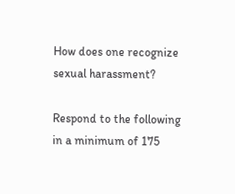How does one recognize sexual harassment?

Respond to the following in a minimum of 175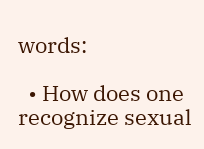words:

  • How does one recognize sexual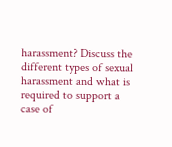harassment? Discuss the different types of sexual harassment and what is required to support a case of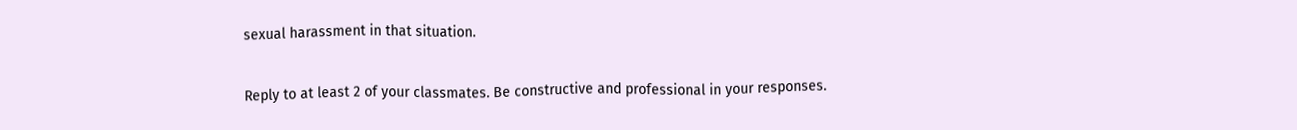sexual harassment in that situation.

Reply to at least 2 of your classmates. Be constructive and professional in your responses.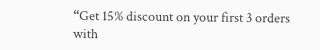“Get 15% discount on your first 3 orders with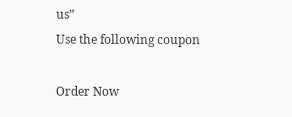us”
Use the following coupon

Order Now